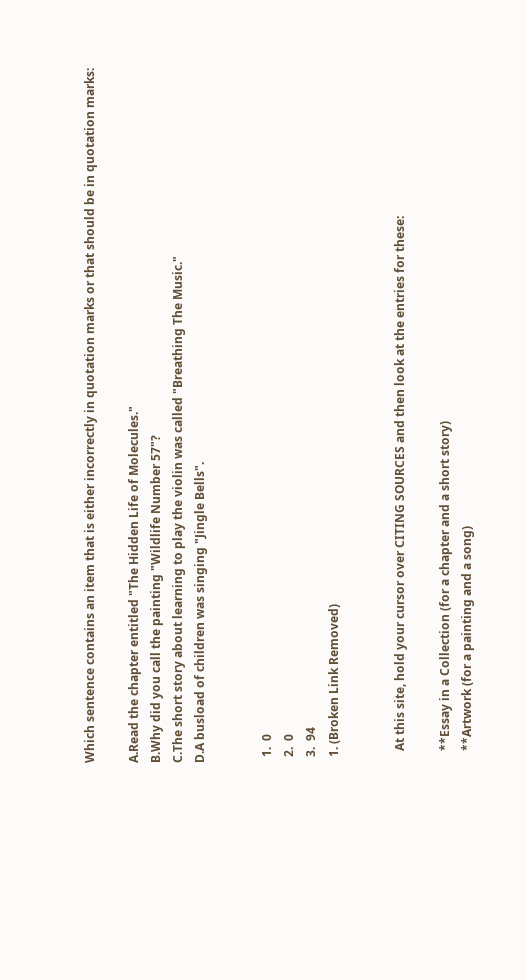Which sentence contains an item that is either incorrectly in quotation marks or that should be in quotation marks:

A.Read the chapter entitled "The Hidden Life of Molecules."
B.Why did you call the painting "Wildlife Number 57"?
C.The short story about learning to play the violin was called "Breathing The Music."
D.A busload of children was singing "Jingle Bells".


  1.  0
  2.  0
  3.  94
  1. (Broken Link Removed)


    At this site, hold your cursor over CITING SOURCES and then look at the entries for these:

    **Essay in a Collection (for a chapter and a short story)
    **Artwork (for a painting and a song)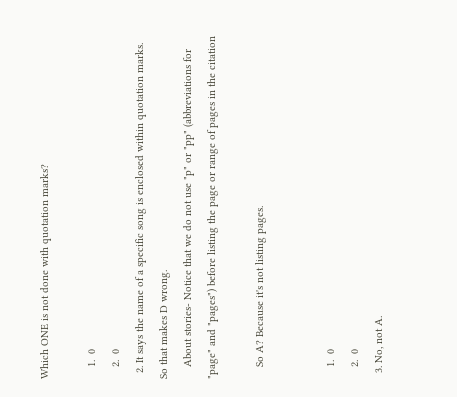Which ONE is not done with quotation marks?

    1.  0
    2.  0
  2. It says the name of a specific song is enclosed within quotation marks. So that makes D wrong.
    About stories- Notice that we do not use "p" or "pp" (abbreviations for "page" and "pages") before listing the page or range of pages in the citation

    So A? Because it's not listing pages.


    1.  0
    2.  0
  3. No, not A.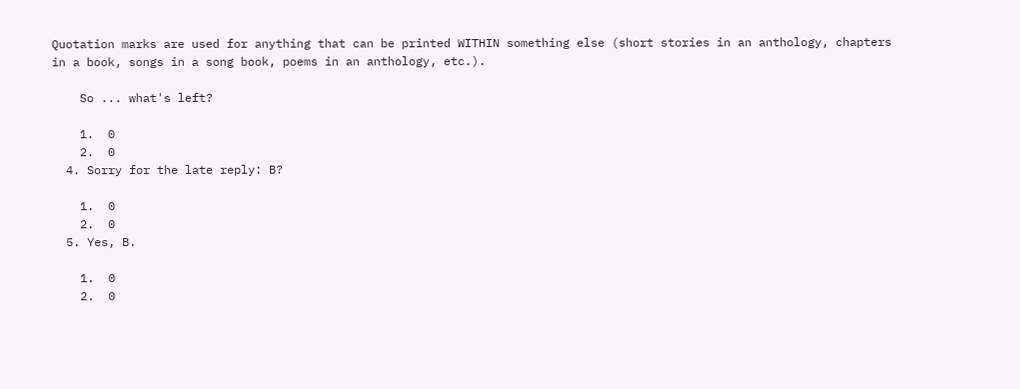Quotation marks are used for anything that can be printed WITHIN something else (short stories in an anthology, chapters in a book, songs in a song book, poems in an anthology, etc.).

    So ... what's left?

    1.  0
    2.  0
  4. Sorry for the late reply: B?

    1.  0
    2.  0
  5. Yes, B.

    1.  0
    2.  0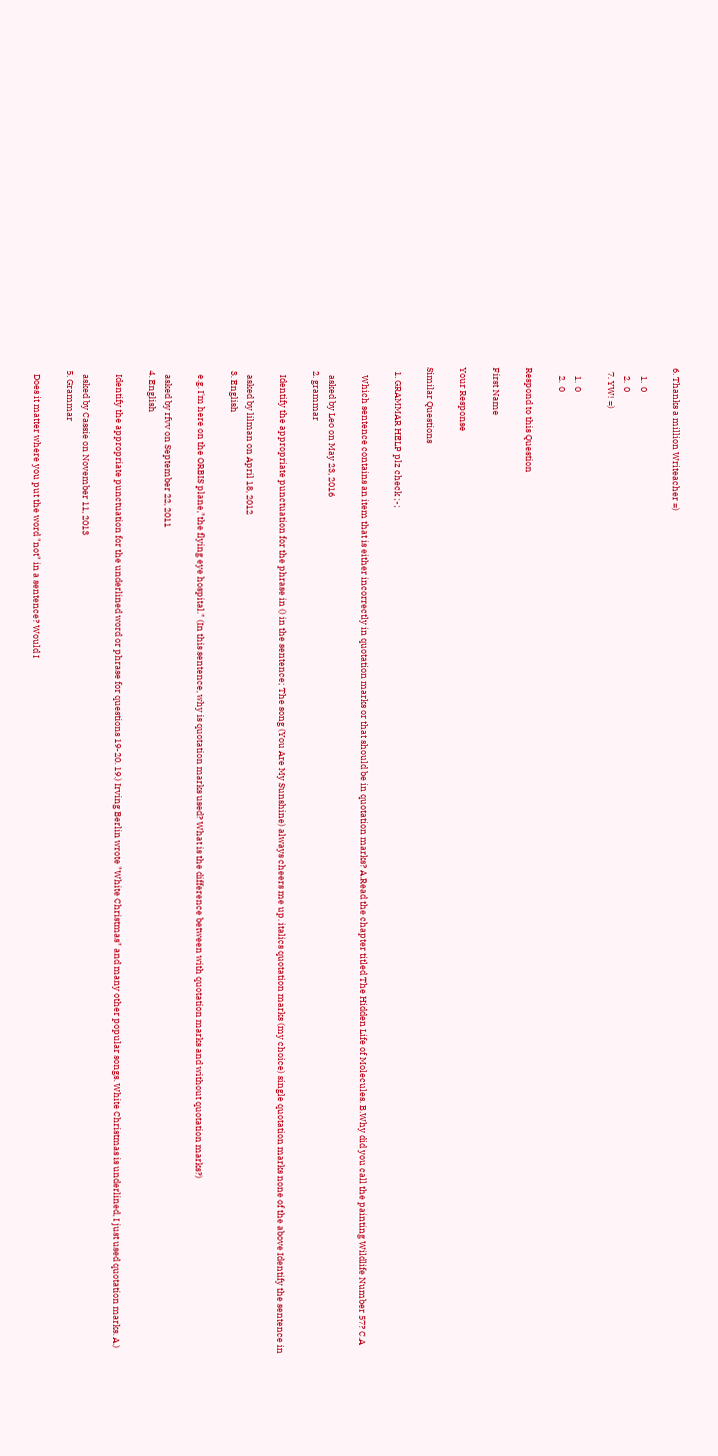6. Thanks a million Writeacher =)

    1.  0
    2.  0
  7. YW! =)

    1.  0
    2.  0

Respond to this Question

First Name

Your Response

Similar Questions

  1. GRAMMAR HELP plz check ;-;

    Which sentence contains an item that is either incorrectly in quotation marks or that should be in quotation marks? A.Read the chapter titled The Hidden Life of Molecules. B.Why did you call the painting Wildlife Number 57? C.A

    asked by Leo on May 23, 2016
  2. grammar

    Identify the appropriate punctuation for the phrase in () in the sentence; The song (You Are My Sunshine) always cheers me up. italics quotation marks (my choice) single quotation marks none of the above Identify the sentence in

    asked by lilman on April 18, 2012
  3. English

    e.g. I'm here on the ORBIS plane,"the flying eye hospital." (In this sentence, why is quotation marks used? What is the difference between with quotation marks and without quotation marks?)

    asked by rfvv on September 22, 2011
  4. English

    Identify the appropriate punctuation for the underlined word or phrase for questions 19-20. 19.) Irving Berlin wrote "White Christmas" and many other popular songs. White Christmas is underlined, I just used quotation marks. A.)

    asked by Cassie on November 11, 2013
  5. Grammar

    Does it matter where you put the word "not" in a sentence? Would I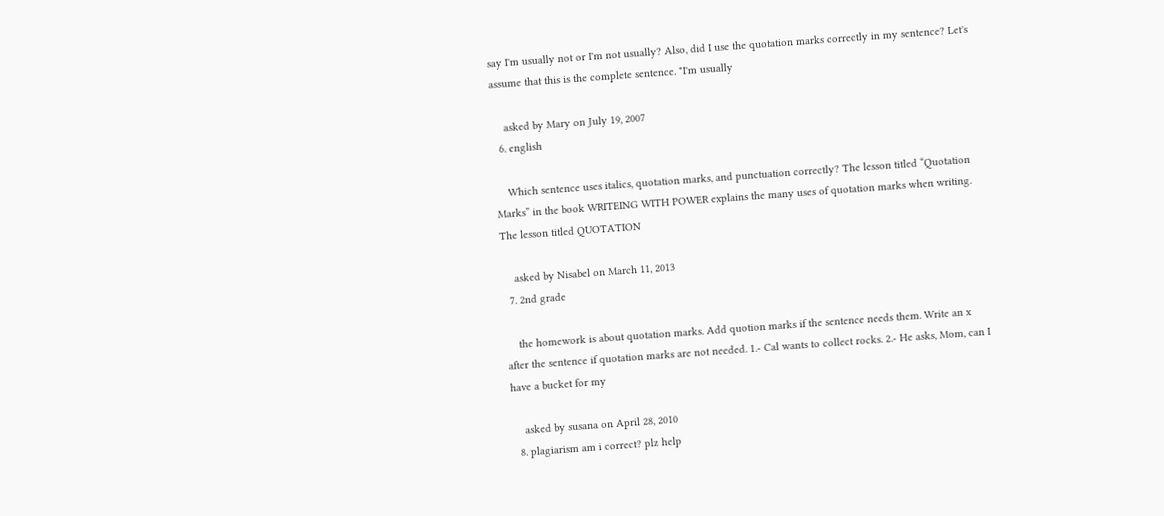say I'm usually not or I'm not usually? Also, did I use the quotation marks correctly in my sentence? Let's assume that this is the complete sentence. "I'm usually

    asked by Mary on July 19, 2007
  6. english

    Which sentence uses italics, quotation marks, and punctuation correctly? The lesson titled “Quotation Marks” in the book WRITEING WITH POWER explains the many uses of quotation marks when writing. The lesson titled QUOTATION

    asked by Nisabel on March 11, 2013
  7. 2nd grade

    the homework is about quotation marks. Add quotion marks if the sentence needs them. Write an x after the sentence if quotation marks are not needed. 1.- Cal wants to collect rocks. 2.- He asks, Mom, can I have a bucket for my

    asked by susana on April 28, 2010
  8. plagiarism am i correct? plz help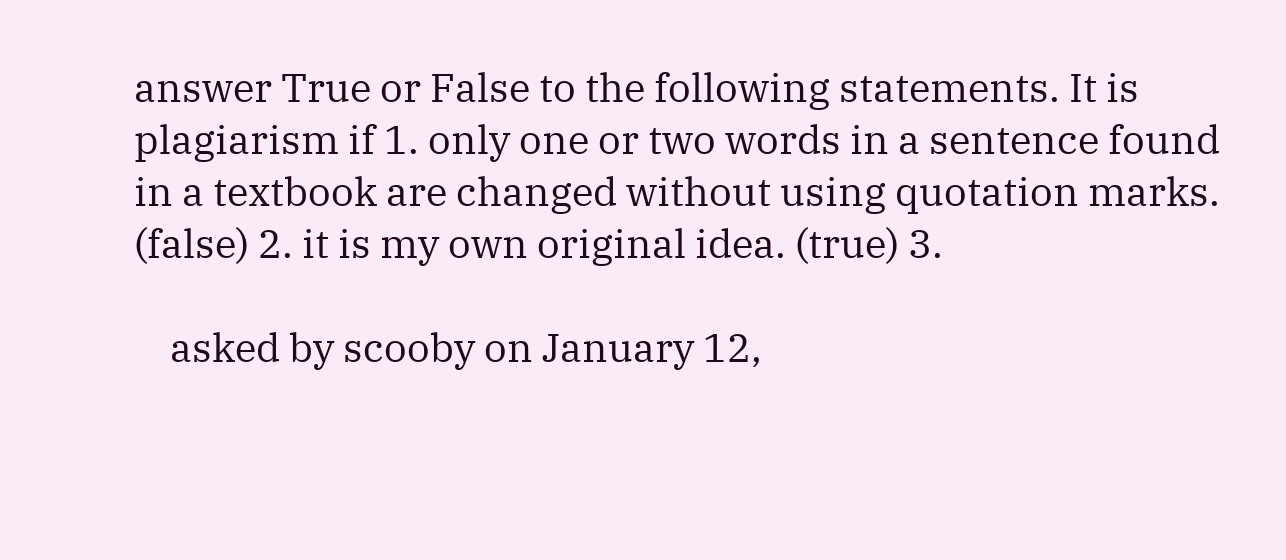answer True or False to the following statements. It is plagiarism if 1. only one or two words in a sentence found in a textbook are changed without using quotation marks. (false) 2. it is my own original idea. (true) 3.

    asked by scooby on January 12,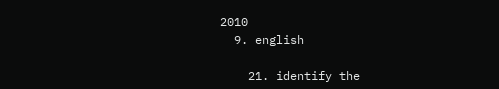2010
  9. english

    21. identify the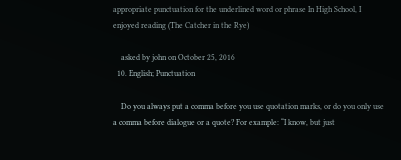appropriate punctuation for the underlined word or phrase In High School, I enjoyed reading (The Catcher in the Rye)

    asked by john on October 25, 2016
  10. English; Punctuation

    Do you always put a comma before you use quotation marks, or do you only use a comma before dialogue or a quote? For example: “I know, but just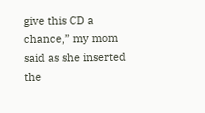give this CD a chance,” my mom said as she inserted the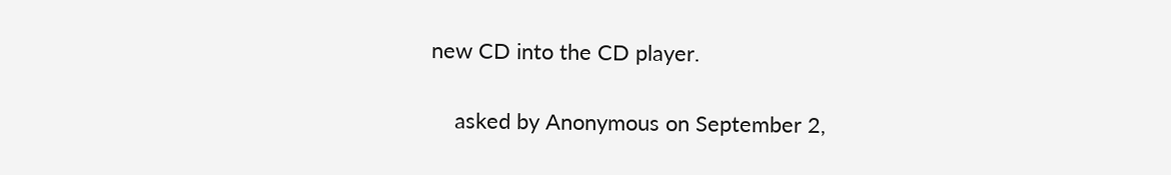new CD into the CD player.

    asked by Anonymous on September 2,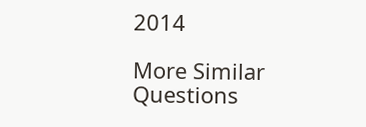2014

More Similar Questions